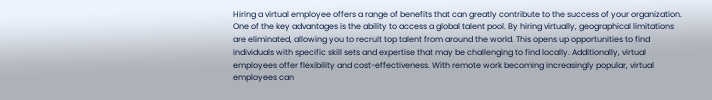Hiring a virtual employee offers a range of benefits that can greatly contribute to the success of your organization. One of the key advantages is the ability to access a global talent pool. By hiring virtually, geographical limitations are eliminated, allowing you to recruit top talent from around the world. This opens up opportunities to find individuals with specific skill sets and expertise that may be challenging to find locally. Additionally, virtual employees offer flexibility and cost-effectiveness. With remote work becoming increasingly popular, virtual employees can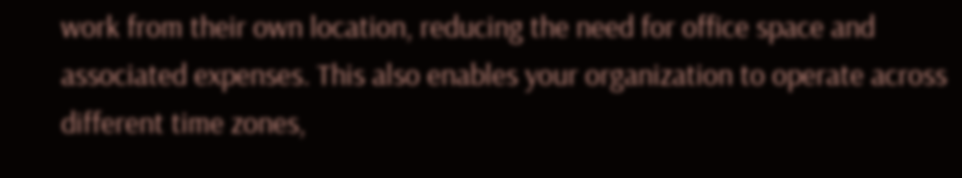work from their own location, reducing the need for office space and associated expenses. This also enables your organization to operate across different time zones,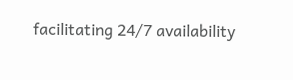facilitating 24/7 availability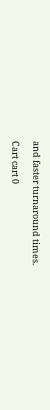and faster turnaround times.

Cart cart 0